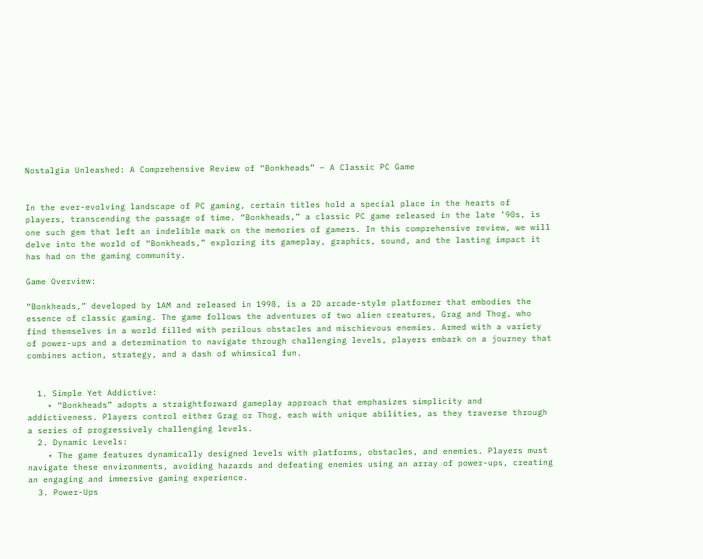Nostalgia Unleashed: A Comprehensive Review of “Bonkheads” – A Classic PC Game


In the ever-evolving landscape of PC gaming, certain titles hold a special place in the hearts of players, transcending the passage of time. “Bonkheads,” a classic PC game released in the late ’90s, is one such gem that left an indelible mark on the memories of gamers. In this comprehensive review, we will delve into the world of “Bonkheads,” exploring its gameplay, graphics, sound, and the lasting impact it has had on the gaming community.

Game Overview:

“Bonkheads,” developed by 1AM and released in 1998, is a 2D arcade-style platformer that embodies the essence of classic gaming. The game follows the adventures of two alien creatures, Grag and Thog, who find themselves in a world filled with perilous obstacles and mischievous enemies. Armed with a variety of power-ups and a determination to navigate through challenging levels, players embark on a journey that combines action, strategy, and a dash of whimsical fun.


  1. Simple Yet Addictive:
    • “Bonkheads” adopts a straightforward gameplay approach that emphasizes simplicity and addictiveness. Players control either Grag or Thog, each with unique abilities, as they traverse through a series of progressively challenging levels.
  2. Dynamic Levels:
    • The game features dynamically designed levels with platforms, obstacles, and enemies. Players must navigate these environments, avoiding hazards and defeating enemies using an array of power-ups, creating an engaging and immersive gaming experience.
  3. Power-Ups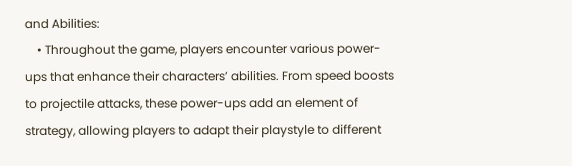and Abilities:
    • Throughout the game, players encounter various power-ups that enhance their characters’ abilities. From speed boosts to projectile attacks, these power-ups add an element of strategy, allowing players to adapt their playstyle to different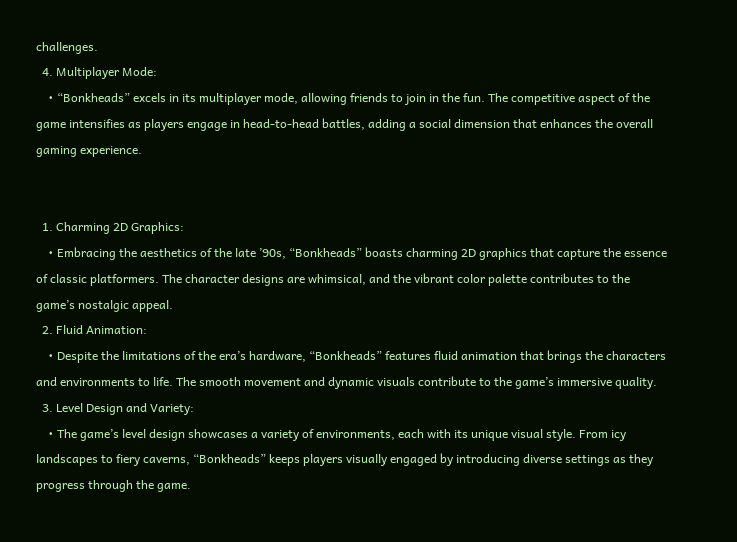challenges.
  4. Multiplayer Mode:
    • “Bonkheads” excels in its multiplayer mode, allowing friends to join in the fun. The competitive aspect of the game intensifies as players engage in head-to-head battles, adding a social dimension that enhances the overall gaming experience.


  1. Charming 2D Graphics:
    • Embracing the aesthetics of the late ’90s, “Bonkheads” boasts charming 2D graphics that capture the essence of classic platformers. The character designs are whimsical, and the vibrant color palette contributes to the game’s nostalgic appeal.
  2. Fluid Animation:
    • Despite the limitations of the era’s hardware, “Bonkheads” features fluid animation that brings the characters and environments to life. The smooth movement and dynamic visuals contribute to the game’s immersive quality.
  3. Level Design and Variety:
    • The game’s level design showcases a variety of environments, each with its unique visual style. From icy landscapes to fiery caverns, “Bonkheads” keeps players visually engaged by introducing diverse settings as they progress through the game.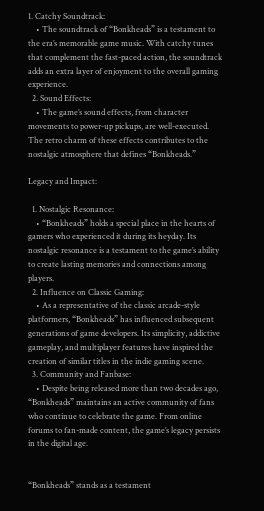1. Catchy Soundtrack:
    • The soundtrack of “Bonkheads” is a testament to the era’s memorable game music. With catchy tunes that complement the fast-paced action, the soundtrack adds an extra layer of enjoyment to the overall gaming experience.
  2. Sound Effects:
    • The game’s sound effects, from character movements to power-up pickups, are well-executed. The retro charm of these effects contributes to the nostalgic atmosphere that defines “Bonkheads.”

Legacy and Impact:

  1. Nostalgic Resonance:
    • “Bonkheads” holds a special place in the hearts of gamers who experienced it during its heyday. Its nostalgic resonance is a testament to the game’s ability to create lasting memories and connections among players.
  2. Influence on Classic Gaming:
    • As a representative of the classic arcade-style platformers, “Bonkheads” has influenced subsequent generations of game developers. Its simplicity, addictive gameplay, and multiplayer features have inspired the creation of similar titles in the indie gaming scene.
  3. Community and Fanbase:
    • Despite being released more than two decades ago, “Bonkheads” maintains an active community of fans who continue to celebrate the game. From online forums to fan-made content, the game’s legacy persists in the digital age.


“Bonkheads” stands as a testament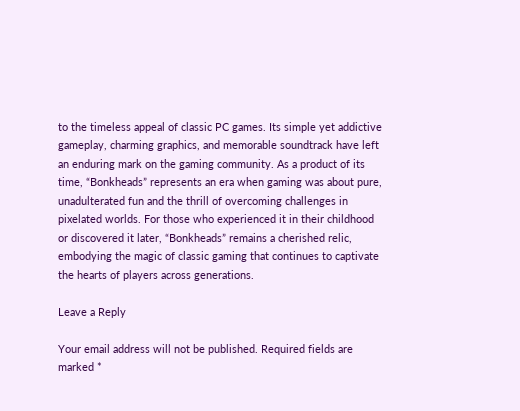to the timeless appeal of classic PC games. Its simple yet addictive gameplay, charming graphics, and memorable soundtrack have left an enduring mark on the gaming community. As a product of its time, “Bonkheads” represents an era when gaming was about pure, unadulterated fun and the thrill of overcoming challenges in pixelated worlds. For those who experienced it in their childhood or discovered it later, “Bonkheads” remains a cherished relic, embodying the magic of classic gaming that continues to captivate the hearts of players across generations.

Leave a Reply

Your email address will not be published. Required fields are marked *